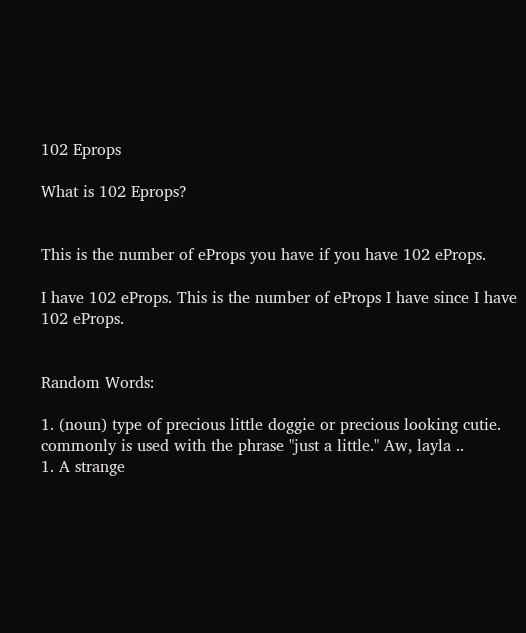102 Eprops

What is 102 Eprops?


This is the number of eProps you have if you have 102 eProps.

I have 102 eProps. This is the number of eProps I have since I have 102 eProps.


Random Words:

1. (noun) type of precious little doggie or precious looking cutie. commonly is used with the phrase "just a little." Aw, layla ..
1. A strange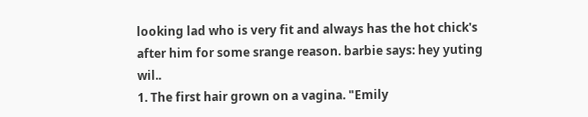looking lad who is very fit and always has the hot chick's after him for some srange reason. barbie says: hey yuting wil..
1. The first hair grown on a vagina. "Emily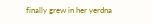finally grew in her yerdna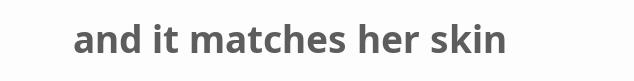and it matches her skin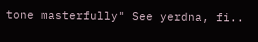tone masterfully" See yerdna, fi..